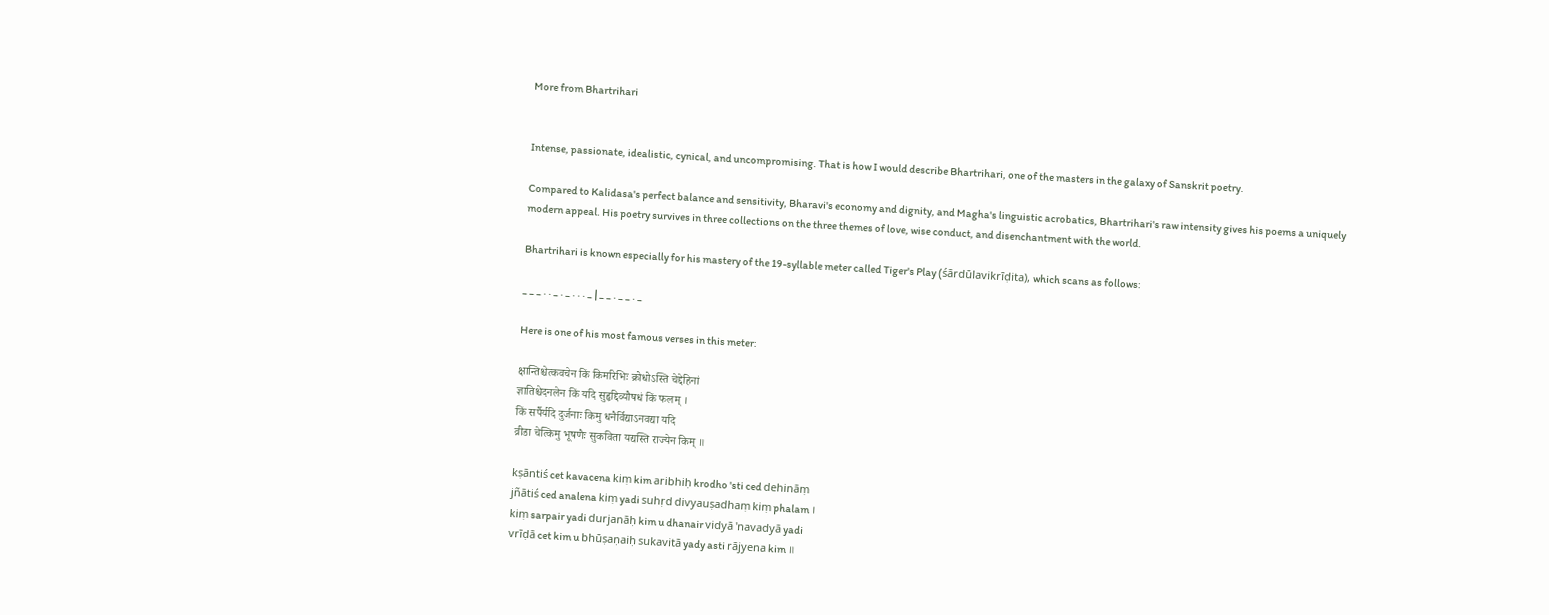More from Bhartrihari


Intense, passionate, idealistic, cynical, and uncompromising. That is how I would describe Bhartrihari, one of the masters in the galaxy of Sanskrit poetry.

Compared to Kalidasa's perfect balance and sensitivity, Bharavi's economy and dignity, and Magha's linguistic acrobatics, Bhartrihari's raw intensity gives his poems a uniquely modern appeal. His poetry survives in three collections on the three themes of love, wise conduct, and disenchantment with the world.

Bhartrihari is known especially for his mastery of the 19-syllable meter called Tiger's Play (śārdūlavikrīḍita), which scans as follows:

_ _ _ . . _ . _ . . . _ | _ _ . _ _ . _

Here is one of his most famous verses in this meter:

क्षान्तिश्चेत्कवचेन किं किमरिभिः क्रोधोऽस्ति चेद्देहिनां
ज्ञातिश्चेदनलेन किं यदि सुहृद्दिव्यौषधं किं फलम् ।
किं सर्पैर्यदि दुर्जनाः किमु धनैर्विद्याऽनवद्या यदि
व्रीडा चेत्किमु भूषणैः सुकविता यद्यस्ति राज्येन किम् ॥

kṣāntiś cet kavacena kiṃ kim aribhiḥ krodho 'sti ced dehināṃ
jñātiś ced analena kiṃ yadi suhṛd divyauṣadhaṃ kiṃ phalam ।
kiṃ sarpair yadi durjanāḥ kim u dhanair vidyā 'navadyā yadi
vrīḍā cet kim u bhūṣaṇaiḥ sukavitā yady asti rājyena kim ॥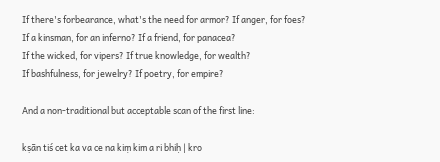If there's forbearance, what's the need for armor? If anger, for foes?
If a kinsman, for an inferno? If a friend, for panacea?
If the wicked, for vipers? If true knowledge, for wealth?
If bashfulness, for jewelry? If poetry, for empire?

And a non-traditional but acceptable scan of the first line:

kṣān tiś cet ka va ce na kiṃ kim a ri bhiḥ | kro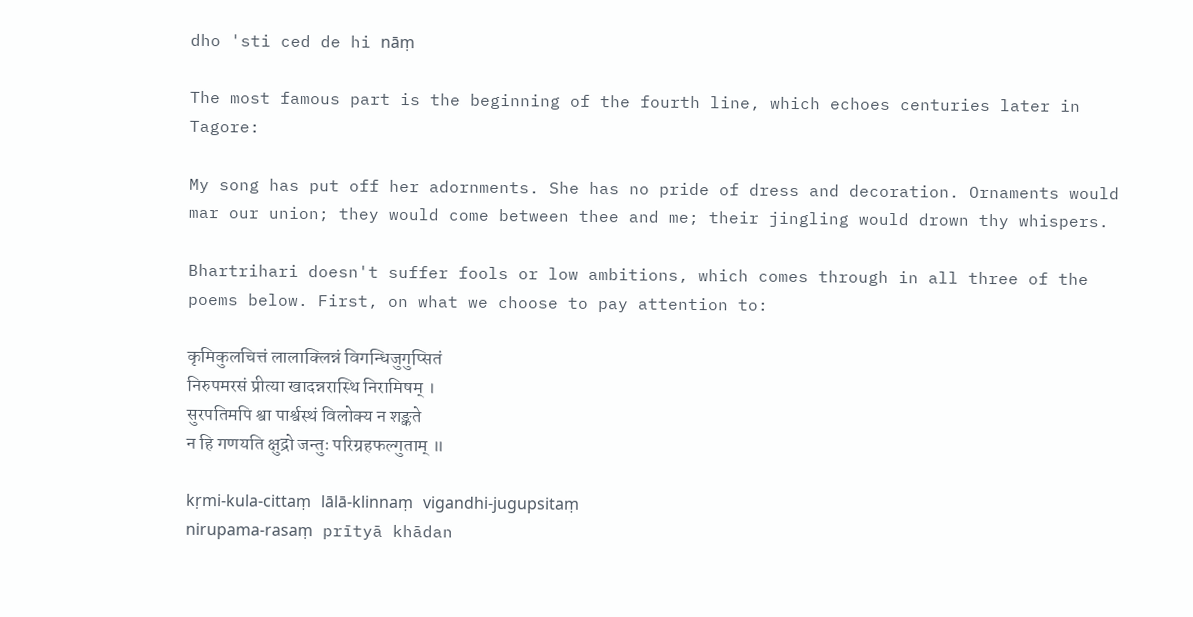dho 'sti ced de hi nāṃ

The most famous part is the beginning of the fourth line, which echoes centuries later in Tagore:

My song has put off her adornments. She has no pride of dress and decoration. Ornaments would mar our union; they would come between thee and me; their jingling would drown thy whispers.

Bhartrihari doesn't suffer fools or low ambitions, which comes through in all three of the poems below. First, on what we choose to pay attention to:

कृमिकुलचित्तं लालाक्लिन्नं विगन्धिजुगुप्सितं
निरुपमरसं प्रीत्या खादन्नरास्थि निरामिषम् ।
सुरपतिमपि श्वा पार्श्वस्थं विलोक्य न शङ्कते
न हि गणयति क्षुद्रो जन्तुः परिग्रहफल्गुताम् ॥

kṛmi-kula-cittaṃ lālā-klinnaṃ vigandhi-jugupsitaṃ
nirupama-rasaṃ prītyā khādan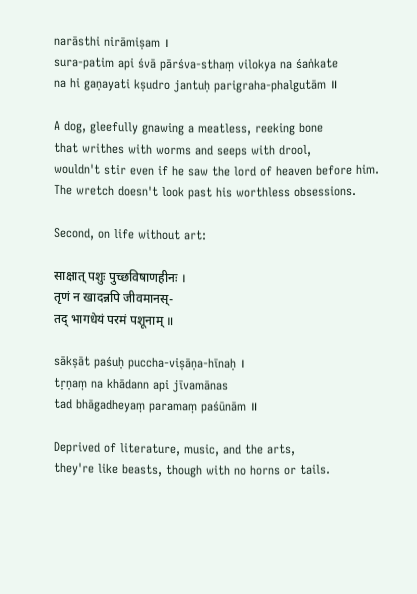narāsthi nirāmiṣam ।
sura-patim api śvā pārśva-sthaṃ vilokya na śaṅkate
na hi gaṇayati kṣudro jantuḥ parigraha-phalgutām ॥

A dog, gleefully gnawing a meatless, reeking bone
that writhes with worms and seeps with drool,
wouldn't stir even if he saw the lord of heaven before him.
The wretch doesn't look past his worthless obsessions.

Second, on life without art:

साक्षात् पशुः पुच्छविषाणहीनः ।
तृणं न खादन्नपि जीवमानस्-
तद् भागधेयं परमं पशूनाम् ॥

sākṣāt paśuḥ puccha-viṣāṇa-hīnaḥ ।
tṛṇaṃ na khādann api jīvamānas
tad bhāgadheyaṃ paramaṃ paśūnām ॥

Deprived of literature, music, and the arts,
they're like beasts, though with no horns or tails.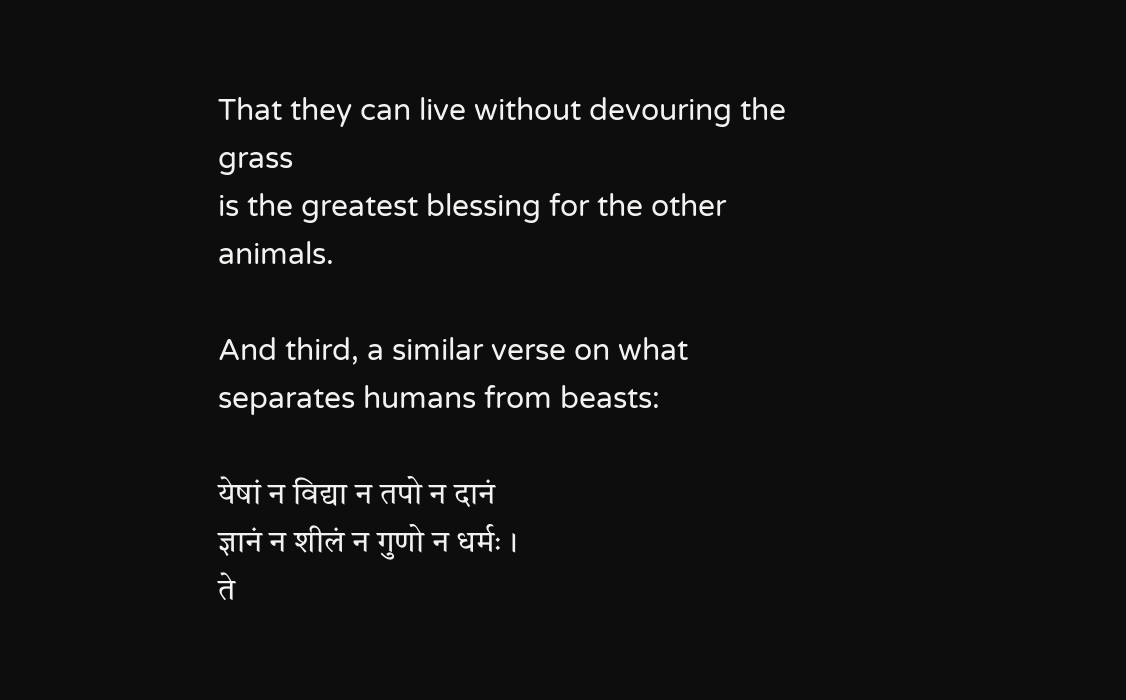That they can live without devouring the grass
is the greatest blessing for the other animals.

And third, a similar verse on what separates humans from beasts:

येषां न विद्या न तपो न दानं
ज्ञानं न शीलं न गुणो न धर्मः ।
ते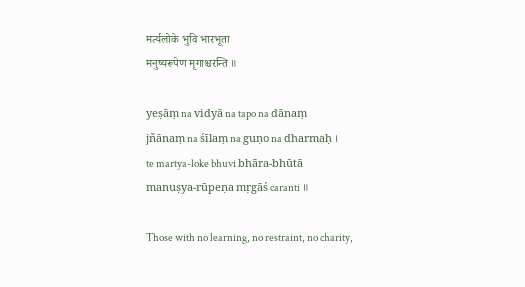मर्त्यलोके भुवि भारभूता
मनुष्यरूपेण मृगाश्चरन्ति ॥

yeṣāṃ na vidyā na tapo na dānaṃ
jñānaṃ na śīlaṃ na guṇo na dharmaḥ ।
te martya-loke bhuvi bhāra-bhūtā
manuṣya-rūpeṇa mṛgāś caranti ॥

Those with no learning, no restraint, no charity,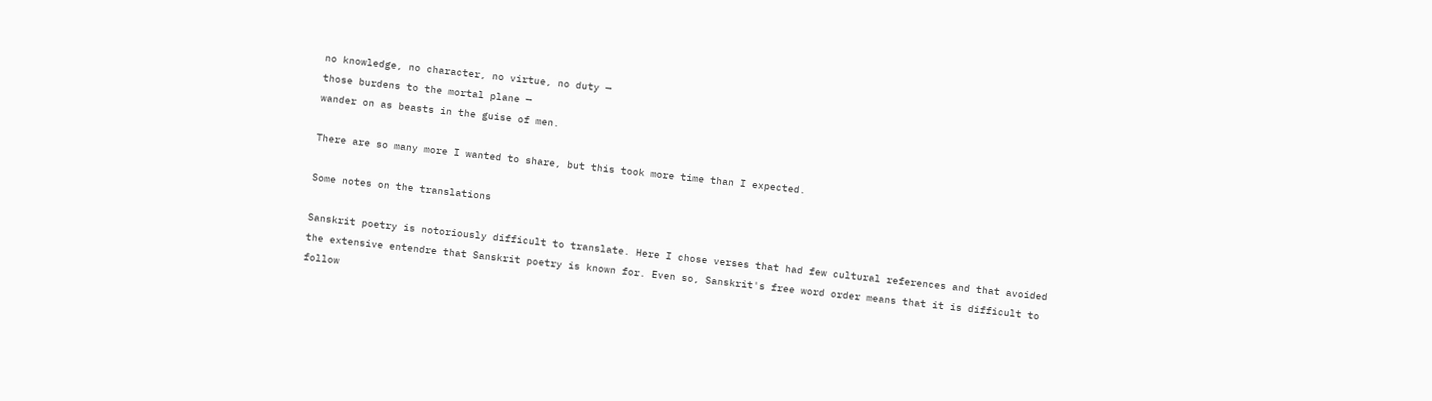no knowledge, no character, no virtue, no duty —
those burdens to the mortal plane —
wander on as beasts in the guise of men.

There are so many more I wanted to share, but this took more time than I expected.

Some notes on the translations

Sanskrit poetry is notoriously difficult to translate. Here I chose verses that had few cultural references and that avoided the extensive entendre that Sanskrit poetry is known for. Even so, Sanskrit's free word order means that it is difficult to follow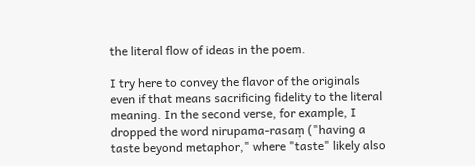the literal flow of ideas in the poem.

I try here to convey the flavor of the originals even if that means sacrificing fidelity to the literal meaning. In the second verse, for example, I dropped the word nirupama-rasaṃ ("having a taste beyond metaphor," where "taste" likely also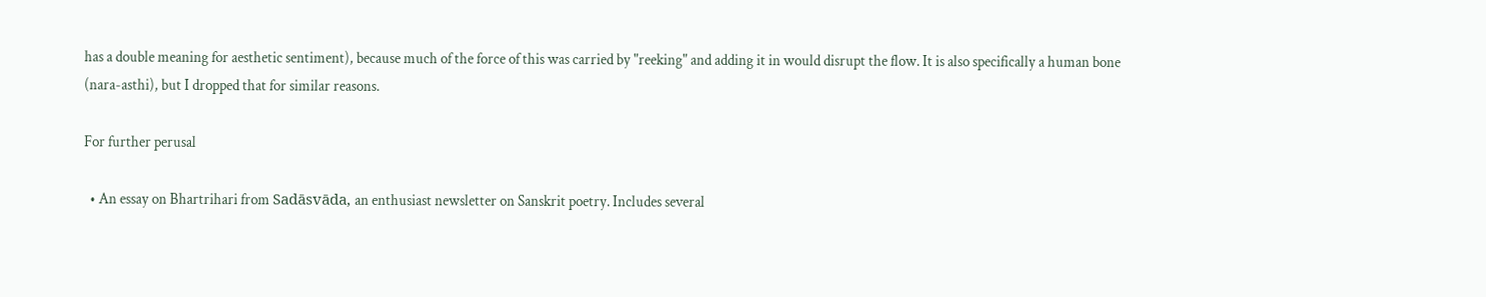has a double meaning for aesthetic sentiment), because much of the force of this was carried by "reeking" and adding it in would disrupt the flow. It is also specifically a human bone (nara-asthi), but I dropped that for similar reasons.

For further perusal

  • An essay on Bhartrihari from Sadāsvāda, an enthusiast newsletter on Sanskrit poetry. Includes several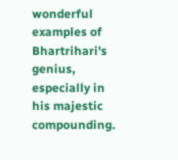wonderful examples of Bhartrihari's genius, especially in his majestic compounding.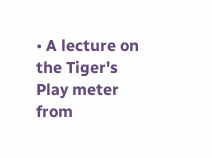• A lecture on the Tiger's Play meter from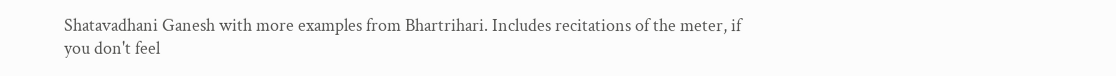Shatavadhani Ganesh with more examples from Bhartrihari. Includes recitations of the meter, if you don't feel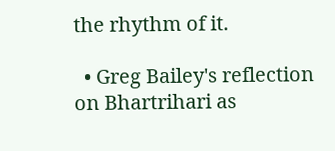the rhythm of it.

  • Greg Bailey's reflection on Bhartrihari as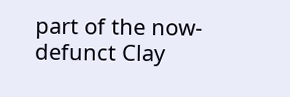part of the now-defunct Clay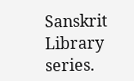Sanskrit Library series.